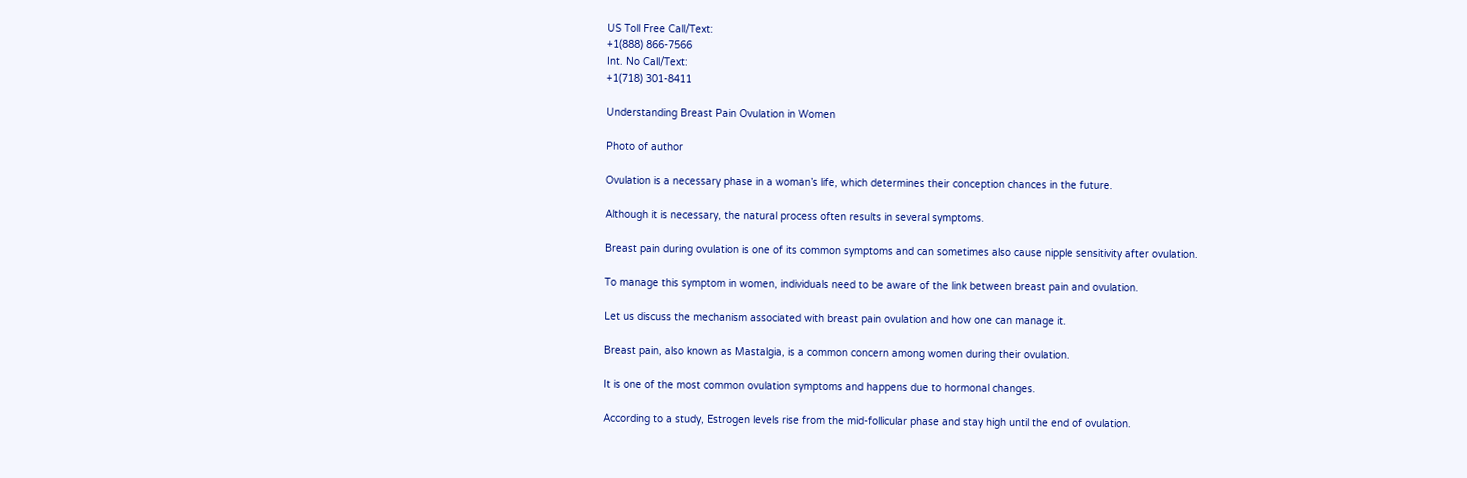US Toll Free Call/Text:
+1(888) 866-7566
Int. No Call/Text:
+1(718) 301-8411

Understanding Breast Pain Ovulation in Women

Photo of author

Ovulation is a necessary phase in a woman’s life, which determines their conception chances in the future.

Although it is necessary, the natural process often results in several symptoms.

Breast pain during ovulation is one of its common symptoms and can sometimes also cause nipple sensitivity after ovulation.

To manage this symptom in women, individuals need to be aware of the link between breast pain and ovulation.

Let us discuss the mechanism associated with breast pain ovulation and how one can manage it.

Breast pain, also known as Mastalgia, is a common concern among women during their ovulation.

It is one of the most common ovulation symptoms and happens due to hormonal changes.

According to a study, Estrogen levels rise from the mid-follicular phase and stay high until the end of ovulation.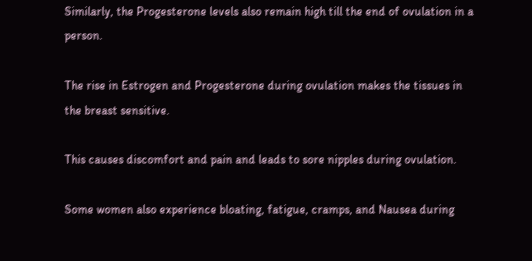Similarly, the Progesterone levels also remain high till the end of ovulation in a person.

The rise in Estrogen and Progesterone during ovulation makes the tissues in the breast sensitive.

This causes discomfort and pain and leads to sore nipples during ovulation.

Some women also experience bloating, fatigue, cramps, and Nausea during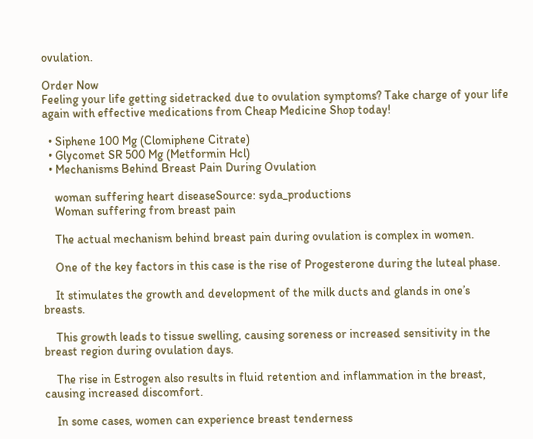ovulation.

Order Now
Feeling your life getting sidetracked due to ovulation symptoms? Take charge of your life again with effective medications from Cheap Medicine Shop today!

  • Siphene 100 Mg (Clomiphene Citrate)
  • Glycomet SR 500 Mg (Metformin Hcl)
  • Mechanisms Behind Breast Pain During Ovulation

    woman suffering heart diseaseSource: syda_productions
    Woman suffering from breast pain

    The actual mechanism behind breast pain during ovulation is complex in women.

    One of the key factors in this case is the rise of Progesterone during the luteal phase.

    It stimulates the growth and development of the milk ducts and glands in one’s breasts.

    This growth leads to tissue swelling, causing soreness or increased sensitivity in the breast region during ovulation days.

    The rise in Estrogen also results in fluid retention and inflammation in the breast, causing increased discomfort.

    In some cases, women can experience breast tenderness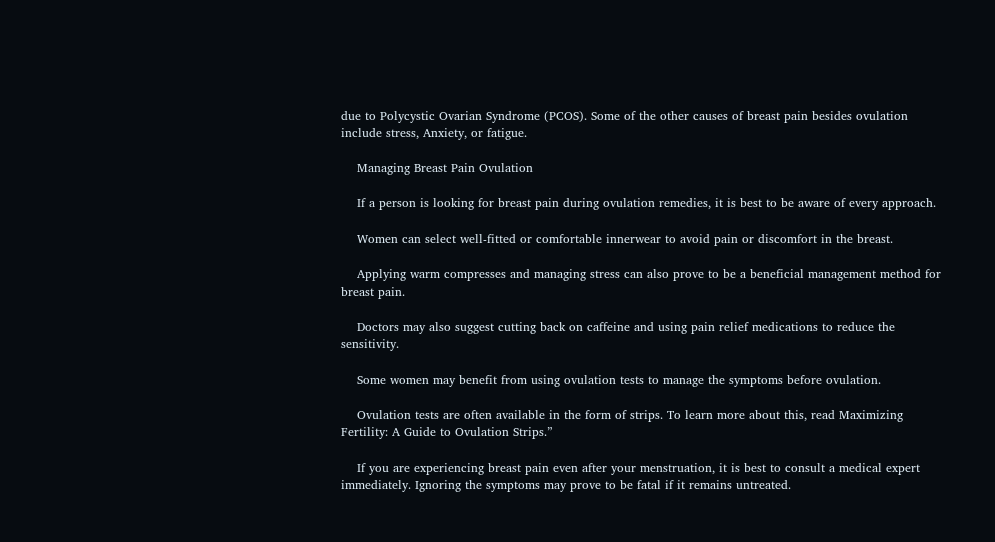due to Polycystic Ovarian Syndrome (PCOS). Some of the other causes of breast pain besides ovulation include stress, Anxiety, or fatigue.

    Managing Breast Pain Ovulation

    If a person is looking for breast pain during ovulation remedies, it is best to be aware of every approach.

    Women can select well-fitted or comfortable innerwear to avoid pain or discomfort in the breast.

    Applying warm compresses and managing stress can also prove to be a beneficial management method for breast pain.

    Doctors may also suggest cutting back on caffeine and using pain relief medications to reduce the sensitivity.

    Some women may benefit from using ovulation tests to manage the symptoms before ovulation.

    Ovulation tests are often available in the form of strips. To learn more about this, read Maximizing Fertility: A Guide to Ovulation Strips.”

    If you are experiencing breast pain even after your menstruation, it is best to consult a medical expert immediately. Ignoring the symptoms may prove to be fatal if it remains untreated.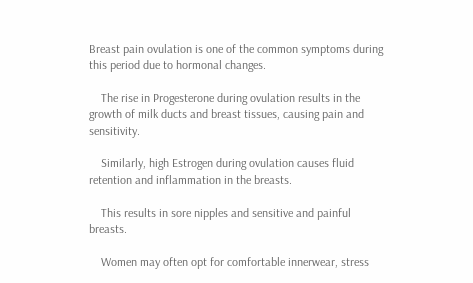Breast pain ovulation is one of the common symptoms during this period due to hormonal changes.

    The rise in Progesterone during ovulation results in the growth of milk ducts and breast tissues, causing pain and sensitivity.

    Similarly, high Estrogen during ovulation causes fluid retention and inflammation in the breasts.

    This results in sore nipples and sensitive and painful breasts.

    Women may often opt for comfortable innerwear, stress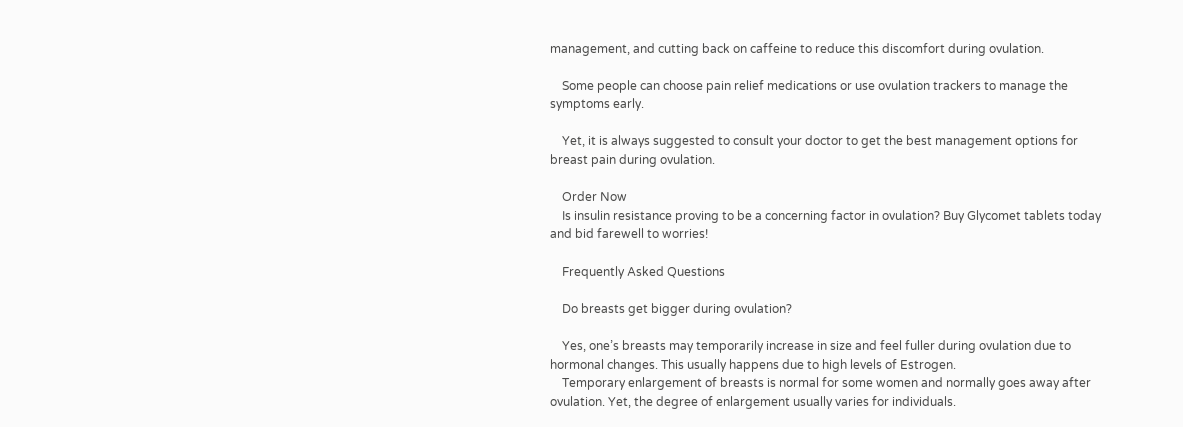management, and cutting back on caffeine to reduce this discomfort during ovulation.

    Some people can choose pain relief medications or use ovulation trackers to manage the symptoms early.

    Yet, it is always suggested to consult your doctor to get the best management options for breast pain during ovulation.

    Order Now
    Is insulin resistance proving to be a concerning factor in ovulation? Buy Glycomet tablets today and bid farewell to worries!

    Frequently Asked Questions

    Do breasts get bigger during ovulation?

    Yes, one’s breasts may temporarily increase in size and feel fuller during ovulation due to hormonal changes. This usually happens due to high levels of Estrogen.
    Temporary enlargement of breasts is normal for some women and normally goes away after ovulation. Yet, the degree of enlargement usually varies for individuals.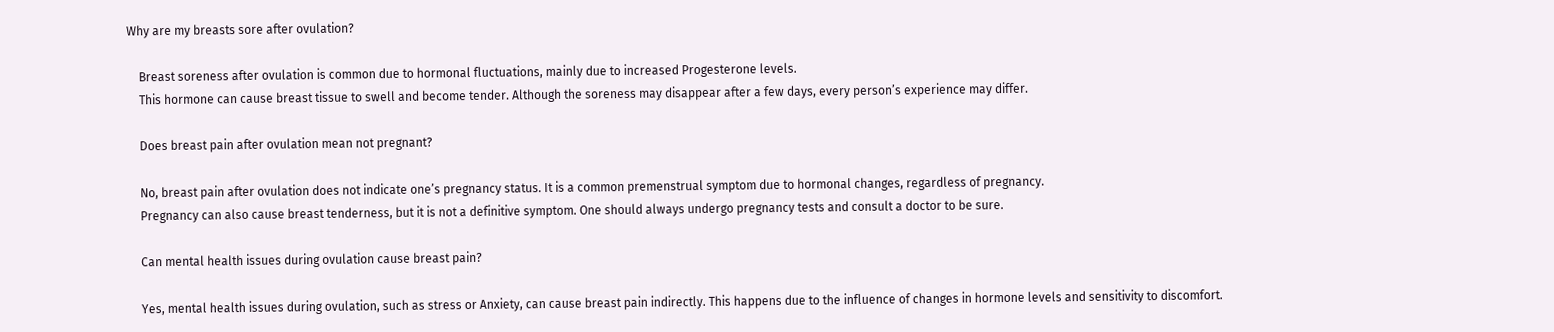Why are my breasts sore after ovulation?

    Breast soreness after ovulation is common due to hormonal fluctuations, mainly due to increased Progesterone levels.
    This hormone can cause breast tissue to swell and become tender. Although the soreness may disappear after a few days, every person’s experience may differ.

    Does breast pain after ovulation mean not pregnant?

    No, breast pain after ovulation does not indicate one’s pregnancy status. It is a common premenstrual symptom due to hormonal changes, regardless of pregnancy.
    Pregnancy can also cause breast tenderness, but it is not a definitive symptom. One should always undergo pregnancy tests and consult a doctor to be sure.

    Can mental health issues during ovulation cause breast pain?

    Yes, mental health issues during ovulation, such as stress or Anxiety, can cause breast pain indirectly. This happens due to the influence of changes in hormone levels and sensitivity to discomfort.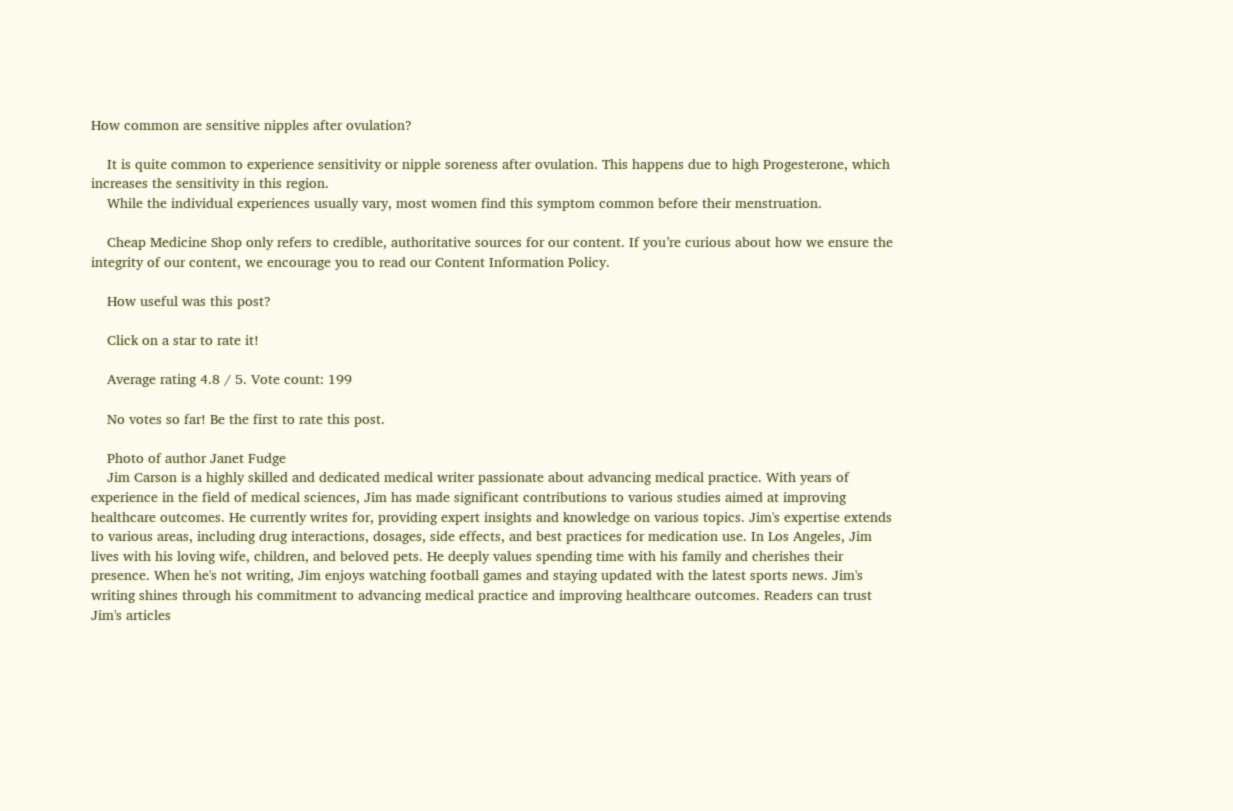How common are sensitive nipples after ovulation?

    It is quite common to experience sensitivity or nipple soreness after ovulation. This happens due to high Progesterone, which increases the sensitivity in this region.
    While the individual experiences usually vary, most women find this symptom common before their menstruation.

    Cheap Medicine Shop only refers to credible, authoritative sources for our content. If you’re curious about how we ensure the integrity of our content, we encourage you to read our Content Information Policy.

    How useful was this post?

    Click on a star to rate it!

    Average rating 4.8 / 5. Vote count: 199

    No votes so far! Be the first to rate this post.

    Photo of author Janet Fudge
    Jim Carson is a highly skilled and dedicated medical writer passionate about advancing medical practice. With years of experience in the field of medical sciences, Jim has made significant contributions to various studies aimed at improving healthcare outcomes. He currently writes for, providing expert insights and knowledge on various topics. Jim's expertise extends to various areas, including drug interactions, dosages, side effects, and best practices for medication use. In Los Angeles, Jim lives with his loving wife, children, and beloved pets. He deeply values spending time with his family and cherishes their presence. When he's not writing, Jim enjoys watching football games and staying updated with the latest sports news. Jim's writing shines through his commitment to advancing medical practice and improving healthcare outcomes. Readers can trust Jim's articles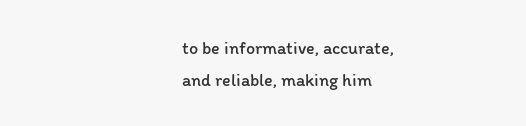to be informative, accurate, and reliable, making him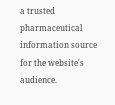a trusted pharmaceutical information source for the website's audience.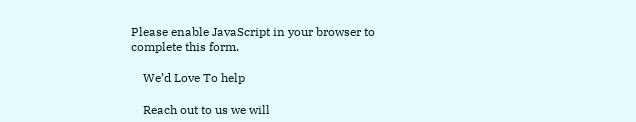Please enable JavaScript in your browser to complete this form.

    We’d Love To help

    Reach out to us we will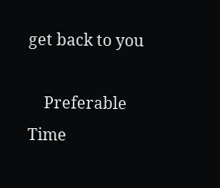get back to you

    Preferable Time